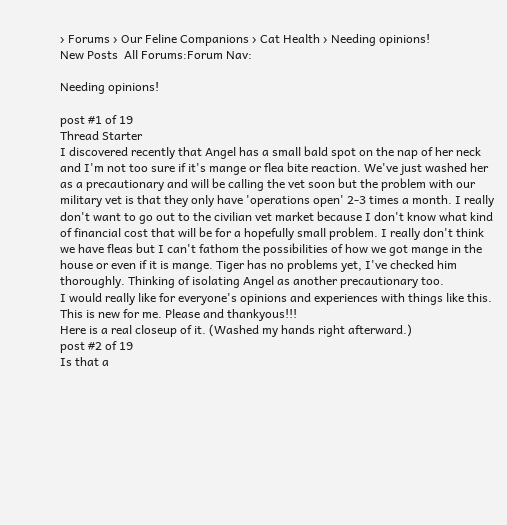› Forums › Our Feline Companions › Cat Health › Needing opinions!
New Posts  All Forums:Forum Nav:

Needing opinions!

post #1 of 19
Thread Starter
I discovered recently that Angel has a small bald spot on the nap of her neck and I'm not too sure if it's mange or flea bite reaction. We've just washed her as a precautionary and will be calling the vet soon but the problem with our military vet is that they only have 'operations open' 2-3 times a month. I really don't want to go out to the civilian vet market because I don't know what kind of financial cost that will be for a hopefully small problem. I really don't think we have fleas but I can't fathom the possibilities of how we got mange in the house or even if it is mange. Tiger has no problems yet, I've checked him thoroughly. Thinking of isolating Angel as another precautionary too.
I would really like for everyone's opinions and experiences with things like this. This is new for me. Please and thankyous!!!
Here is a real closeup of it. (Washed my hands right afterward.)
post #2 of 19
Is that a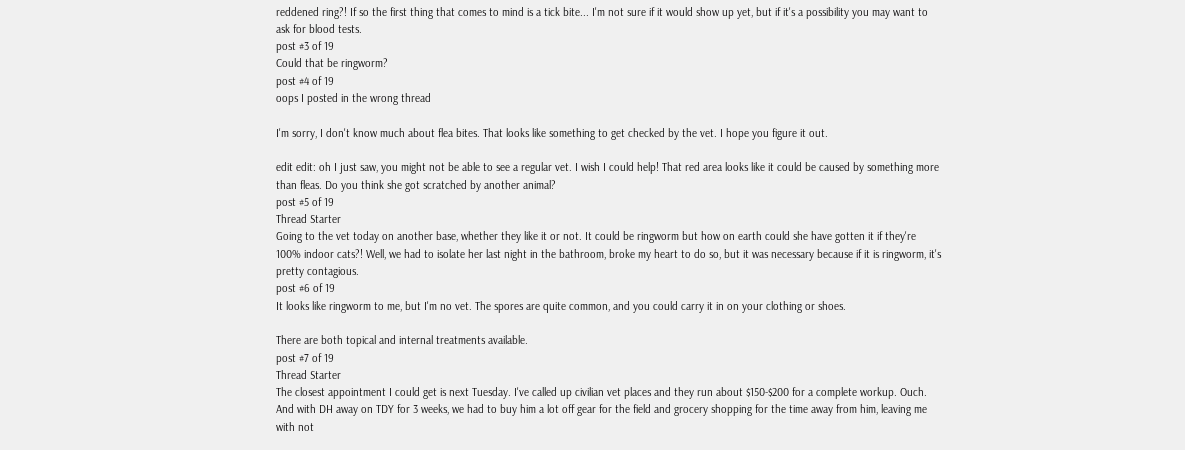reddened ring?! If so the first thing that comes to mind is a tick bite... I'm not sure if it would show up yet, but if it's a possibility you may want to ask for blood tests.
post #3 of 19
Could that be ringworm?
post #4 of 19
oops I posted in the wrong thread

I'm sorry, I don't know much about flea bites. That looks like something to get checked by the vet. I hope you figure it out.

edit edit: oh I just saw, you might not be able to see a regular vet. I wish I could help! That red area looks like it could be caused by something more than fleas. Do you think she got scratched by another animal?
post #5 of 19
Thread Starter
Going to the vet today on another base, whether they like it or not. It could be ringworm but how on earth could she have gotten it if they're 100% indoor cats?! Well, we had to isolate her last night in the bathroom, broke my heart to do so, but it was necessary because if it is ringworm, it's pretty contagious.
post #6 of 19
It looks like ringworm to me, but I'm no vet. The spores are quite common, and you could carry it in on your clothing or shoes.

There are both topical and internal treatments available.
post #7 of 19
Thread Starter
The closest appointment I could get is next Tuesday. I've called up civilian vet places and they run about $150-$200 for a complete workup. Ouch. And with DH away on TDY for 3 weeks, we had to buy him a lot off gear for the field and grocery shopping for the time away from him, leaving me with not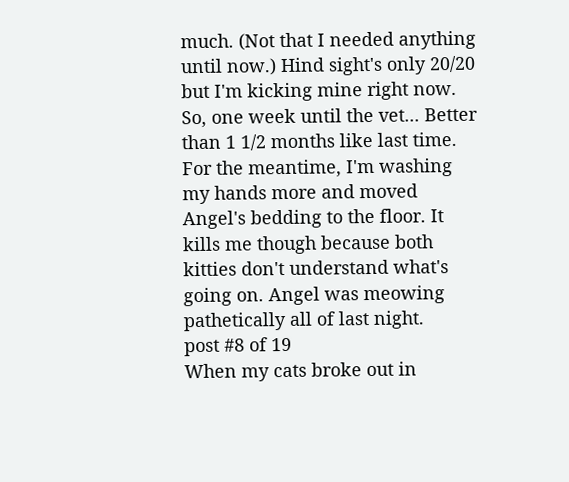much. (Not that I needed anything until now.) Hind sight's only 20/20 but I'm kicking mine right now. So, one week until the vet... Better than 1 1/2 months like last time. For the meantime, I'm washing my hands more and moved Angel's bedding to the floor. It kills me though because both kitties don't understand what's going on. Angel was meowing pathetically all of last night.
post #8 of 19
When my cats broke out in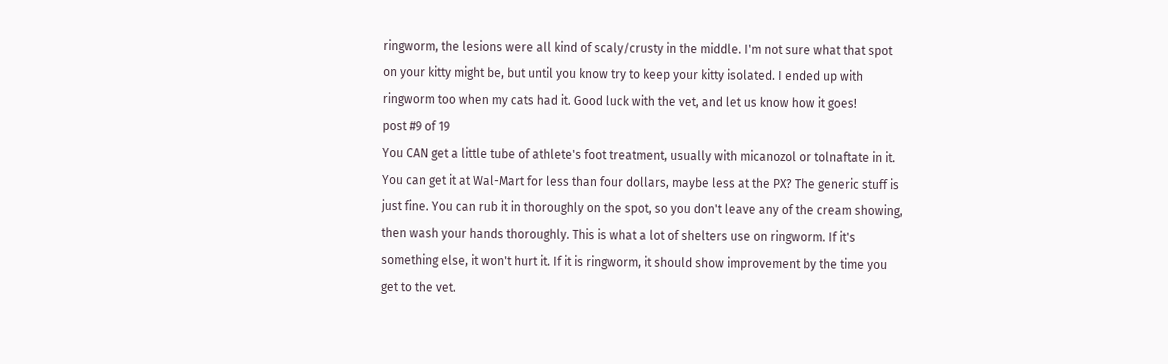ringworm, the lesions were all kind of scaly/crusty in the middle. I'm not sure what that spot on your kitty might be, but until you know try to keep your kitty isolated. I ended up with ringworm too when my cats had it. Good luck with the vet, and let us know how it goes!
post #9 of 19
You CAN get a little tube of athlete's foot treatment, usually with micanozol or tolnaftate in it. You can get it at Wal-Mart for less than four dollars, maybe less at the PX? The generic stuff is just fine. You can rub it in thoroughly on the spot, so you don't leave any of the cream showing, then wash your hands thoroughly. This is what a lot of shelters use on ringworm. If it's something else, it won't hurt it. If it is ringworm, it should show improvement by the time you get to the vet.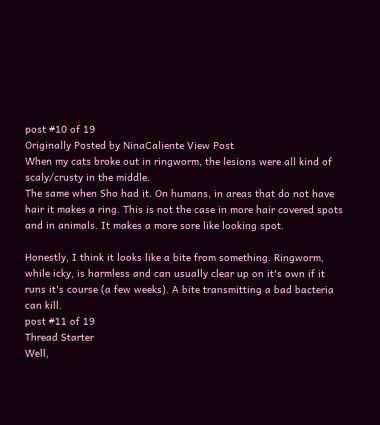post #10 of 19
Originally Posted by NinaCaliente View Post
When my cats broke out in ringworm, the lesions were all kind of scaly/crusty in the middle.
The same when Sho had it. On humans, in areas that do not have hair it makes a ring. This is not the case in more hair covered spots and in animals. It makes a more sore like looking spot.

Honestly, I think it looks like a bite from something. Ringworm, while icky, is harmless and can usually clear up on it's own if it runs it's course (a few weeks). A bite transmitting a bad bacteria can kill.
post #11 of 19
Thread Starter
Well,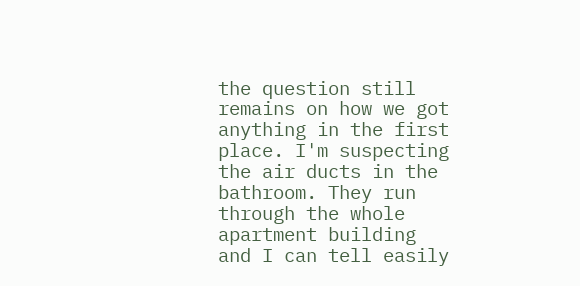the question still remains on how we got anything in the first place. I'm suspecting the air ducts in the bathroom. They run through the whole apartment building and I can tell easily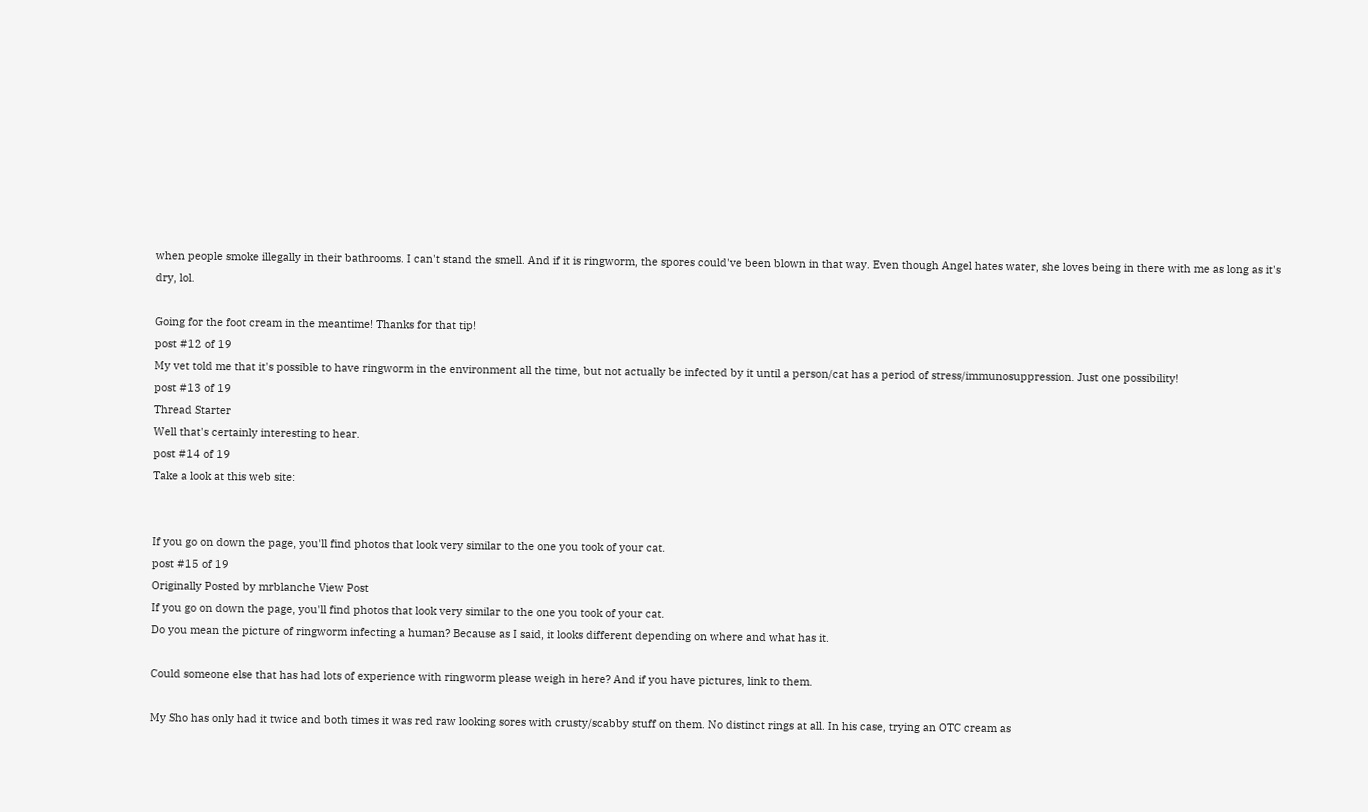when people smoke illegally in their bathrooms. I can't stand the smell. And if it is ringworm, the spores could've been blown in that way. Even though Angel hates water, she loves being in there with me as long as it's dry, lol.

Going for the foot cream in the meantime! Thanks for that tip!
post #12 of 19
My vet told me that it's possible to have ringworm in the environment all the time, but not actually be infected by it until a person/cat has a period of stress/immunosuppression. Just one possibility!
post #13 of 19
Thread Starter
Well that's certainly interesting to hear.
post #14 of 19
Take a look at this web site:


If you go on down the page, you'll find photos that look very similar to the one you took of your cat.
post #15 of 19
Originally Posted by mrblanche View Post
If you go on down the page, you'll find photos that look very similar to the one you took of your cat.
Do you mean the picture of ringworm infecting a human? Because as I said, it looks different depending on where and what has it.

Could someone else that has had lots of experience with ringworm please weigh in here? And if you have pictures, link to them.

My Sho has only had it twice and both times it was red raw looking sores with crusty/scabby stuff on them. No distinct rings at all. In his case, trying an OTC cream as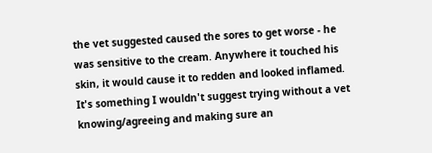the vet suggested caused the sores to get worse - he was sensitive to the cream. Anywhere it touched his skin, it would cause it to redden and looked inflamed. It's something I wouldn't suggest trying without a vet knowing/agreeing and making sure an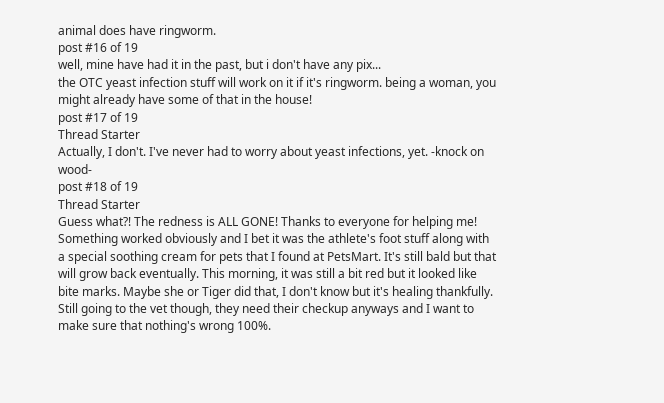animal does have ringworm.
post #16 of 19
well, mine have had it in the past, but i don't have any pix...
the OTC yeast infection stuff will work on it if it's ringworm. being a woman, you might already have some of that in the house!
post #17 of 19
Thread Starter
Actually, I don't. I've never had to worry about yeast infections, yet. -knock on wood-
post #18 of 19
Thread Starter
Guess what?! The redness is ALL GONE! Thanks to everyone for helping me! Something worked obviously and I bet it was the athlete's foot stuff along with a special soothing cream for pets that I found at PetsMart. It's still bald but that will grow back eventually. This morning, it was still a bit red but it looked like bite marks. Maybe she or Tiger did that, I don't know but it's healing thankfully. Still going to the vet though, they need their checkup anyways and I want to make sure that nothing's wrong 100%.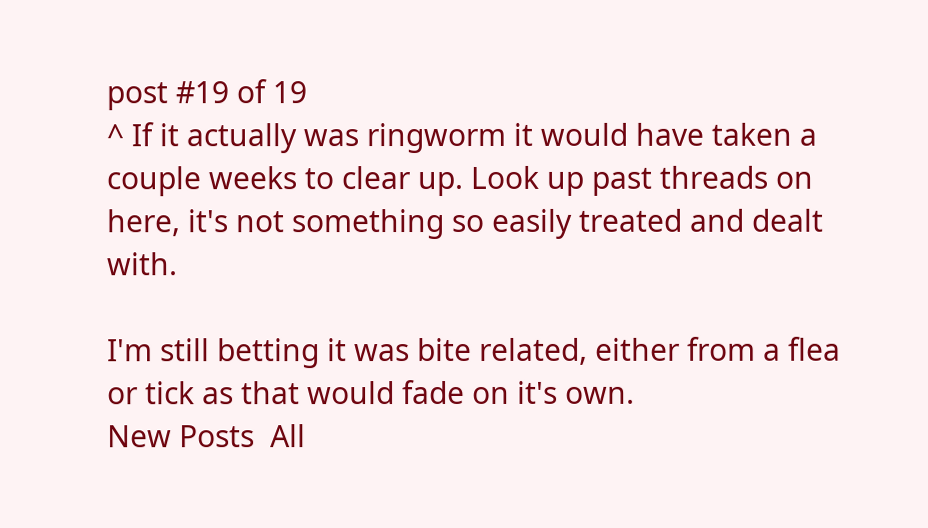post #19 of 19
^ If it actually was ringworm it would have taken a couple weeks to clear up. Look up past threads on here, it's not something so easily treated and dealt with.

I'm still betting it was bite related, either from a flea or tick as that would fade on it's own.
New Posts  All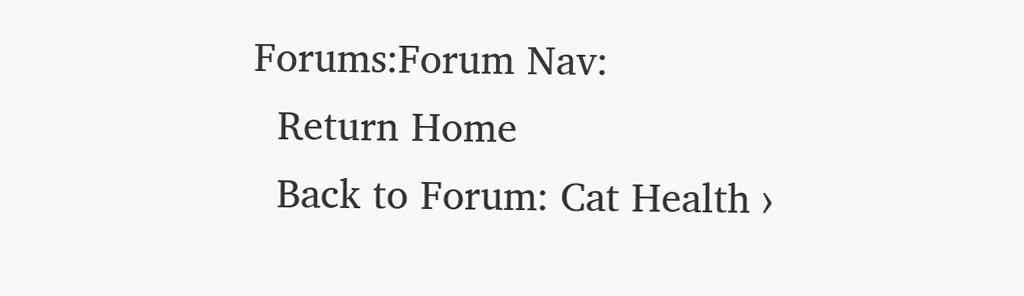Forums:Forum Nav:
  Return Home
  Back to Forum: Cat Health ›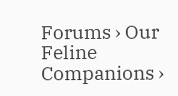Forums › Our Feline Companions ›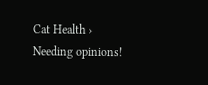Cat Health › Needing opinions!